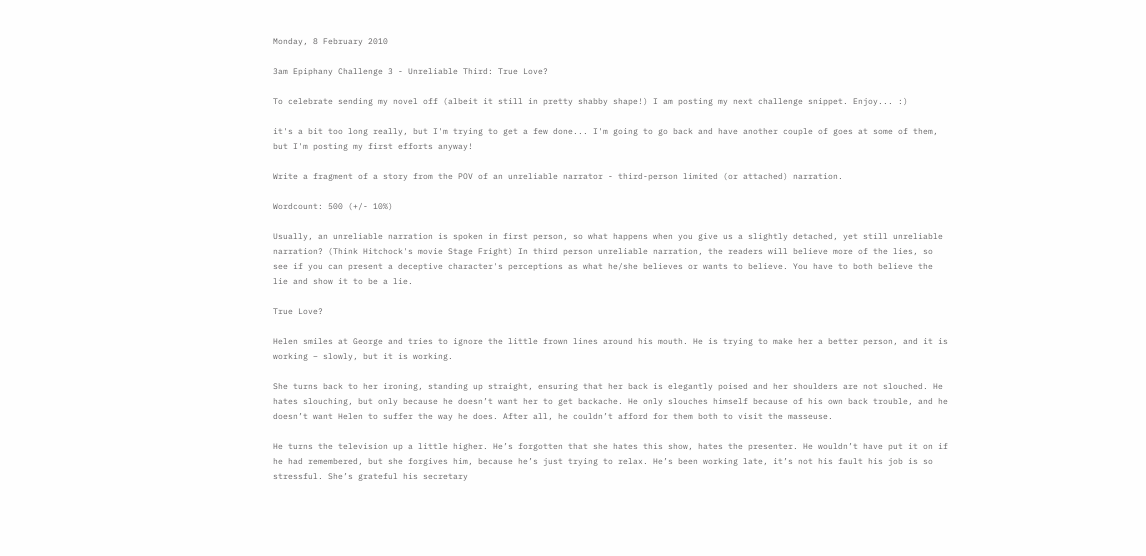Monday, 8 February 2010

3am Epiphany Challenge 3 - Unreliable Third: True Love?

To celebrate sending my novel off (albeit it still in pretty shabby shape!) I am posting my next challenge snippet. Enjoy... :)

it's a bit too long really, but I'm trying to get a few done... I'm going to go back and have another couple of goes at some of them, but I'm posting my first efforts anyway!

Write a fragment of a story from the POV of an unreliable narrator - third-person limited (or attached) narration.

Wordcount: 500 (+/- 10%)

Usually, an unreliable narration is spoken in first person, so what happens when you give us a slightly detached, yet still unreliable narration? (Think Hitchock's movie Stage Fright) In third person unreliable narration, the readers will believe more of the lies, so see if you can present a deceptive character's perceptions as what he/she believes or wants to believe. You have to both believe the lie and show it to be a lie.

True Love?

Helen smiles at George and tries to ignore the little frown lines around his mouth. He is trying to make her a better person, and it is working – slowly, but it is working.

She turns back to her ironing, standing up straight, ensuring that her back is elegantly poised and her shoulders are not slouched. He hates slouching, but only because he doesn’t want her to get backache. He only slouches himself because of his own back trouble, and he doesn’t want Helen to suffer the way he does. After all, he couldn’t afford for them both to visit the masseuse.

He turns the television up a little higher. He’s forgotten that she hates this show, hates the presenter. He wouldn’t have put it on if he had remembered, but she forgives him, because he’s just trying to relax. He’s been working late, it’s not his fault his job is so stressful. She’s grateful his secretary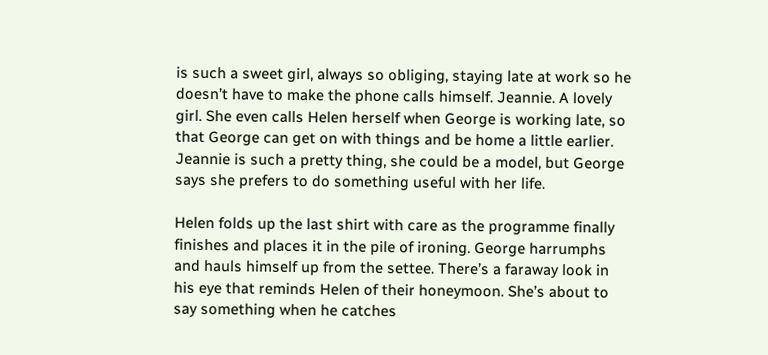is such a sweet girl, always so obliging, staying late at work so he doesn’t have to make the phone calls himself. Jeannie. A lovely girl. She even calls Helen herself when George is working late, so that George can get on with things and be home a little earlier. Jeannie is such a pretty thing, she could be a model, but George says she prefers to do something useful with her life.

Helen folds up the last shirt with care as the programme finally finishes and places it in the pile of ironing. George harrumphs and hauls himself up from the settee. There’s a faraway look in his eye that reminds Helen of their honeymoon. She’s about to say something when he catches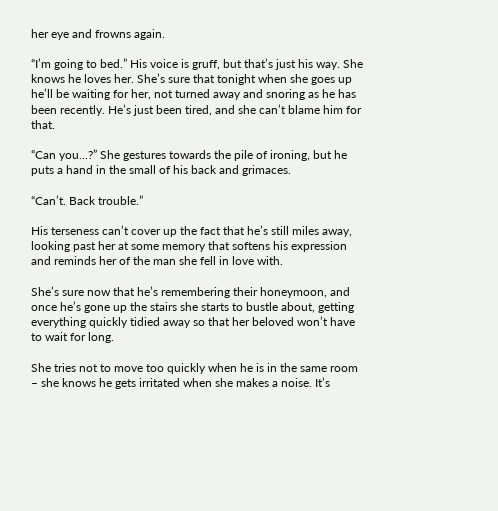her eye and frowns again.

“I’m going to bed.” His voice is gruff, but that’s just his way. She knows he loves her. She’s sure that tonight when she goes up he’ll be waiting for her, not turned away and snoring as he has been recently. He’s just been tired, and she can’t blame him for that.

“Can you…?” She gestures towards the pile of ironing, but he puts a hand in the small of his back and grimaces.

“Can’t. Back trouble.”

His terseness can’t cover up the fact that he’s still miles away, looking past her at some memory that softens his expression and reminds her of the man she fell in love with.

She’s sure now that he’s remembering their honeymoon, and once he’s gone up the stairs she starts to bustle about, getting everything quickly tidied away so that her beloved won’t have to wait for long.

She tries not to move too quickly when he is in the same room – she knows he gets irritated when she makes a noise. It’s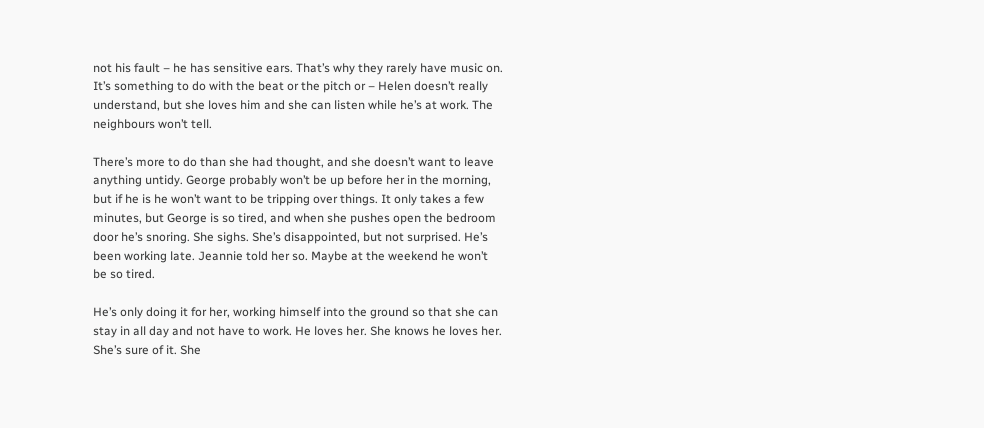not his fault – he has sensitive ears. That’s why they rarely have music on. It’s something to do with the beat or the pitch or – Helen doesn’t really understand, but she loves him and she can listen while he’s at work. The neighbours won’t tell.

There’s more to do than she had thought, and she doesn’t want to leave anything untidy. George probably won’t be up before her in the morning, but if he is he won’t want to be tripping over things. It only takes a few minutes, but George is so tired, and when she pushes open the bedroom door he’s snoring. She sighs. She’s disappointed, but not surprised. He’s been working late. Jeannie told her so. Maybe at the weekend he won’t be so tired.

He’s only doing it for her, working himself into the ground so that she can stay in all day and not have to work. He loves her. She knows he loves her. She’s sure of it. She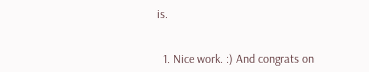is.


  1. Nice work. :) And congrats on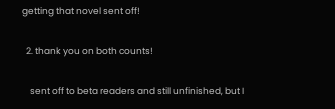getting that novel sent off!

  2. thank you on both counts!

    sent off to beta readers and still unfinished, but I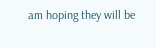am hoping they will be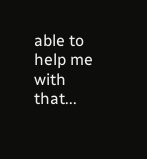able to help me with that...